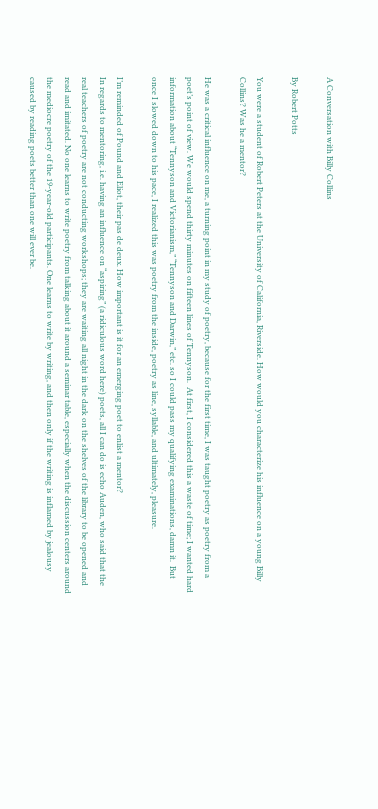A Conversation with Billy Collins

By Robert Potts

You were a student of Robert Peters at the University of California, Riverside. How would you characterize his influence on a young Billy Collins? Was he a mentor?

He was a critical influence on me, a turning point in my study of poetry, because for the first time, I was taught poetry as poetry from a poet’s point of view. We would spend thirty minutes on fifteen lines of Tennyson.  At first, I considered this a waste of time; I wanted hard information about “Tennyson and Victorianism,” “Tennyson and Darwin,” etc. so I could pass my qualifying examinations, damn it.  But once I slowed down to his pace, I realized this was poetry from the inside, poetry as line, syllable, and ultimately, pleasure.

I’m reminded of Pound and Eliot, their pas de deux. How important is it for an emerging poet to enlist a mentor?
In regards to mentoring, i.e. having an influence on “aspiring” (a ridiculous word here) poets, all I can do is echo Auden, who said that the real teachers of poetry are not conducting workshops; they are waiting all night in the dark on the shelves of the library to be opened and read and imitated. No one learns to write poetry from talking about it around a seminar table, especially when the discussion centers around the mediocre poetry of the 19-year-old participants. One learns to write by writing, and then only if the writing is inflamed by jealousy caused by reading poets better than one will ever be.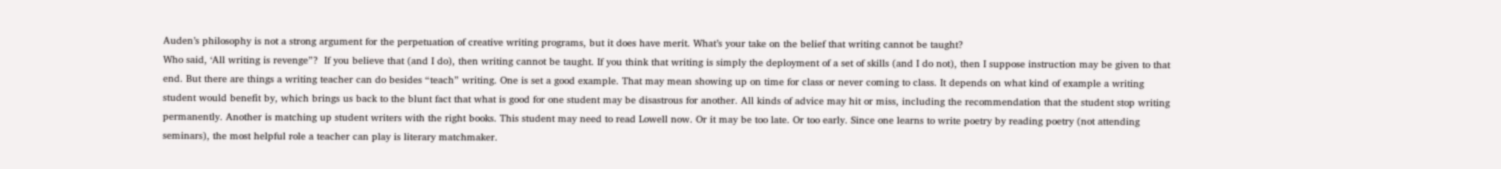Auden’s philosophy is not a strong argument for the perpetuation of creative writing programs, but it does have merit. What’s your take on the belief that writing cannot be taught?
Who said, ‘All writing is revenge”?  If you believe that (and I do), then writing cannot be taught. If you think that writing is simply the deployment of a set of skills (and I do not), then I suppose instruction may be given to that end. But there are things a writing teacher can do besides “teach” writing. One is set a good example. That may mean showing up on time for class or never coming to class. It depends on what kind of example a writing student would benefit by, which brings us back to the blunt fact that what is good for one student may be disastrous for another. All kinds of advice may hit or miss, including the recommendation that the student stop writing permanently. Another is matching up student writers with the right books. This student may need to read Lowell now. Or it may be too late. Or too early. Since one learns to write poetry by reading poetry (not attending seminars), the most helpful role a teacher can play is literary matchmaker.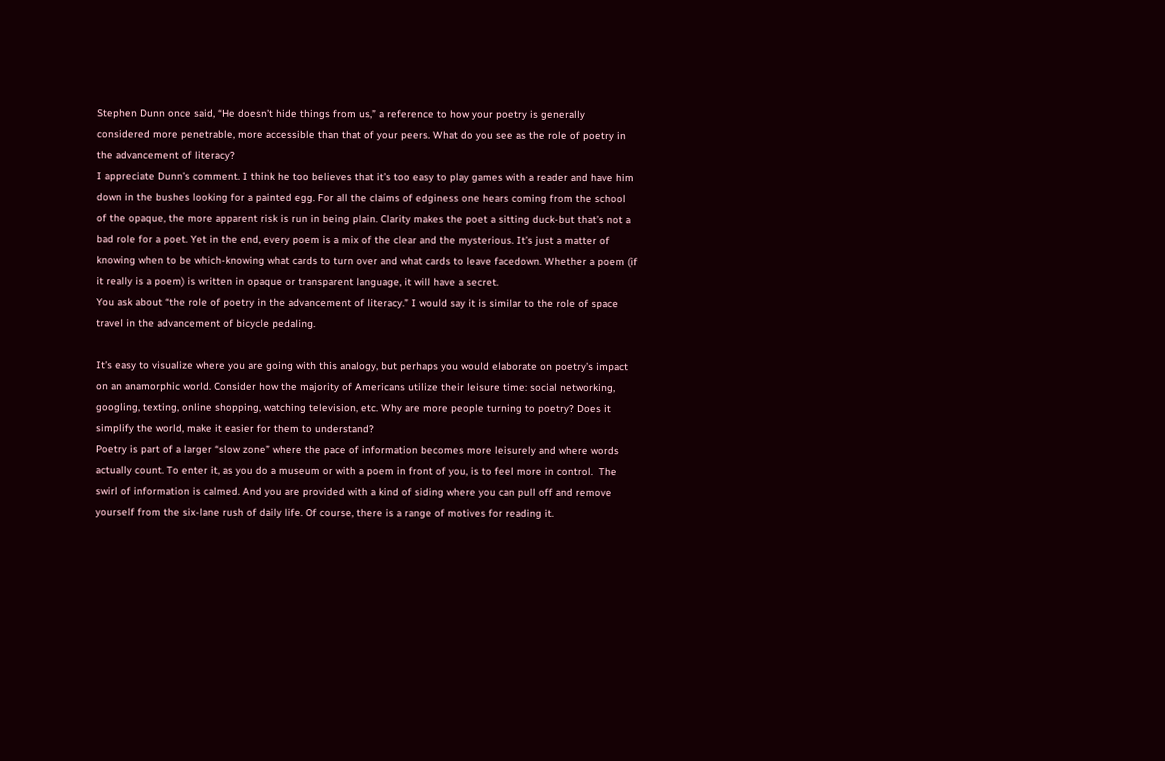Stephen Dunn once said, “He doesn’t hide things from us,” a reference to how your poetry is generally considered more penetrable, more accessible than that of your peers. What do you see as the role of poetry in the advancement of literacy?
I appreciate Dunn’s comment. I think he too believes that it’s too easy to play games with a reader and have him down in the bushes looking for a painted egg. For all the claims of edginess one hears coming from the school of the opaque, the more apparent risk is run in being plain. Clarity makes the poet a sitting duck-but that’s not a bad role for a poet. Yet in the end, every poem is a mix of the clear and the mysterious. It’s just a matter of knowing when to be which-knowing what cards to turn over and what cards to leave facedown. Whether a poem (if it really is a poem) is written in opaque or transparent language, it will have a secret.
You ask about “the role of poetry in the advancement of literacy.” I would say it is similar to the role of space travel in the advancement of bicycle pedaling.

It’s easy to visualize where you are going with this analogy, but perhaps you would elaborate on poetry’s impact on an anamorphic world. Consider how the majority of Americans utilize their leisure time: social networking, googling, texting, online shopping, watching television, etc. Why are more people turning to poetry? Does it simplify the world, make it easier for them to understand?
Poetry is part of a larger “slow zone” where the pace of information becomes more leisurely and where words actually count. To enter it, as you do a museum or with a poem in front of you, is to feel more in control.  The swirl of information is calmed. And you are provided with a kind of siding where you can pull off and remove yourself from the six-lane rush of daily life. Of course, there is a range of motives for reading it.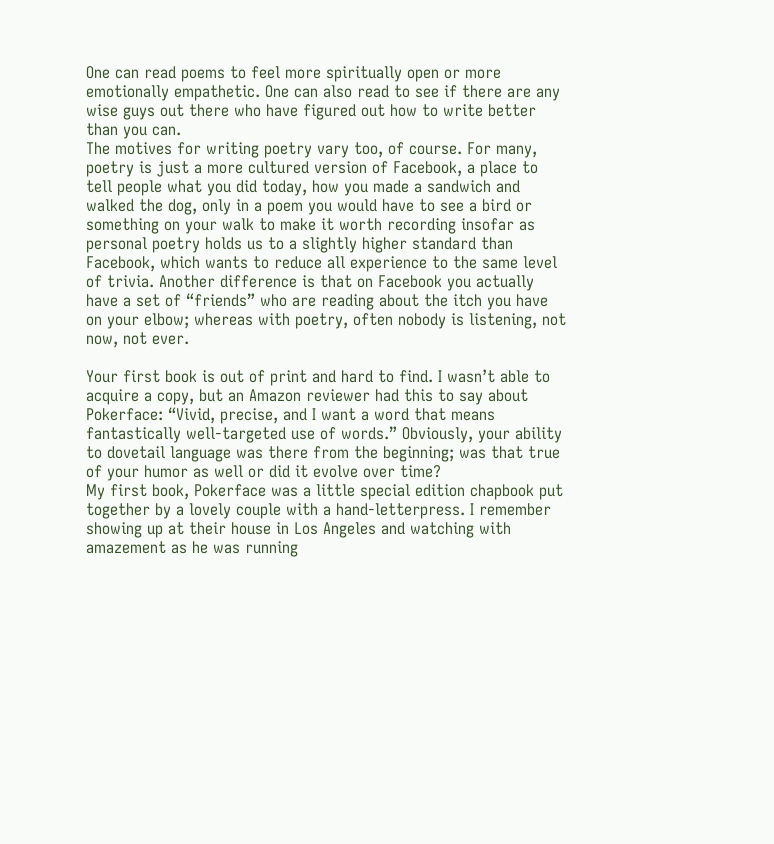One can read poems to feel more spiritually open or more emotionally empathetic. One can also read to see if there are any wise guys out there who have figured out how to write better than you can.
The motives for writing poetry vary too, of course. For many, poetry is just a more cultured version of Facebook, a place to tell people what you did today, how you made a sandwich and walked the dog, only in a poem you would have to see a bird or something on your walk to make it worth recording insofar as personal poetry holds us to a slightly higher standard than Facebook, which wants to reduce all experience to the same level of trivia. Another difference is that on Facebook you actually have a set of “friends” who are reading about the itch you have on your elbow; whereas with poetry, often nobody is listening, not now, not ever.

Your first book is out of print and hard to find. I wasn’t able to acquire a copy, but an Amazon reviewer had this to say about Pokerface: “Vivid, precise, and I want a word that means fantastically well-targeted use of words.” Obviously, your ability to dovetail language was there from the beginning; was that true of your humor as well or did it evolve over time?
My first book, Pokerface was a little special edition chapbook put together by a lovely couple with a hand-letterpress. I remember showing up at their house in Los Angeles and watching with amazement as he was running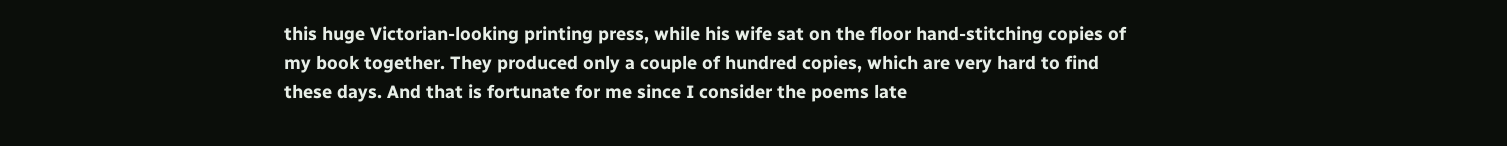this huge Victorian-looking printing press, while his wife sat on the floor hand-stitching copies of my book together. They produced only a couple of hundred copies, which are very hard to find these days. And that is fortunate for me since I consider the poems late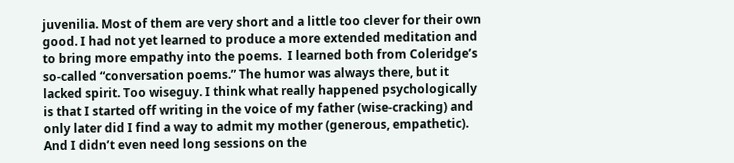juvenilia. Most of them are very short and a little too clever for their own good. I had not yet learned to produce a more extended meditation and to bring more empathy into the poems.  I learned both from Coleridge’s so-called “conversation poems.” The humor was always there, but it lacked spirit. Too wiseguy. I think what really happened psychologically is that I started off writing in the voice of my father (wise-cracking) and only later did I find a way to admit my mother (generous, empathetic). And I didn’t even need long sessions on the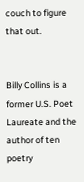couch to figure that out.


Billy Collins is a former U.S. Poet Laureate and the author of ten poetry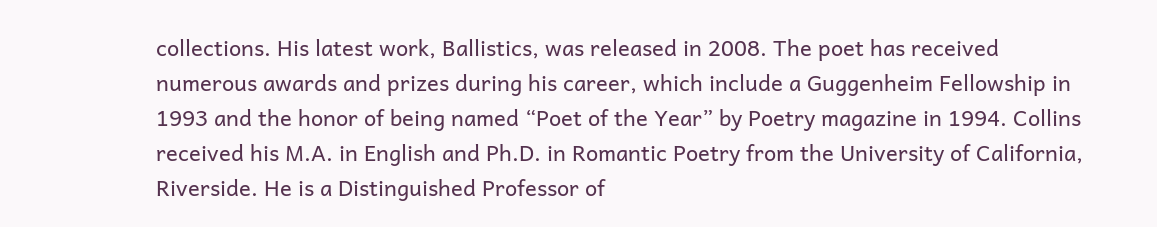collections. His latest work, Ballistics, was released in 2008. The poet has received numerous awards and prizes during his career, which include a Guggenheim Fellowship in 1993 and the honor of being named “Poet of the Year” by Poetry magazine in 1994. Collins received his M.A. in English and Ph.D. in Romantic Poetry from the University of California, Riverside. He is a Distinguished Professor of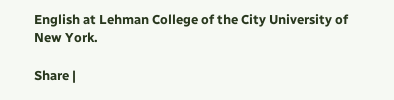English at Lehman College of the City University of New York.

Share |